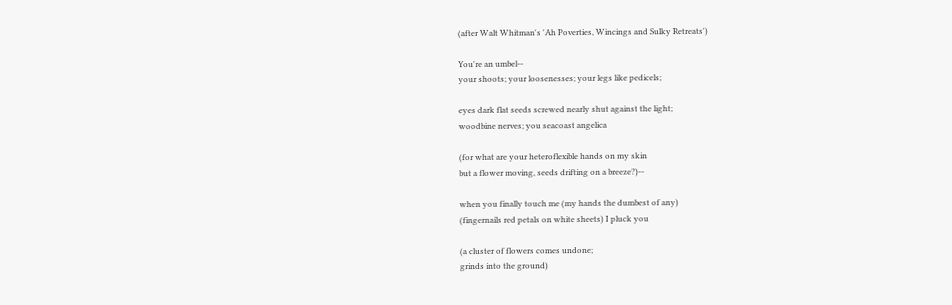(after Walt Whitman's 'Ah Poverties, Wincings and Sulky Retreats')

You're an umbel--
your shoots; your loosenesses; your legs like pedicels;

eyes dark flat seeds screwed nearly shut against the light;
woodbine nerves; you seacoast angelica

(for what are your heteroflexible hands on my skin
but a flower moving, seeds drifting on a breeze?)--

when you finally touch me (my hands the dumbest of any)
(fingernails red petals on white sheets) I pluck you

(a cluster of flowers comes undone;
grinds into the ground)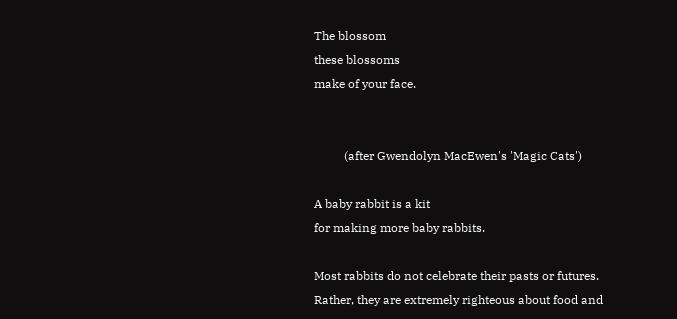The blossom
these blossoms
make of your face.


          (after Gwendolyn MacEwen's 'Magic Cats')

A baby rabbit is a kit
for making more baby rabbits.

Most rabbits do not celebrate their pasts or futures.
Rather, they are extremely righteous about food and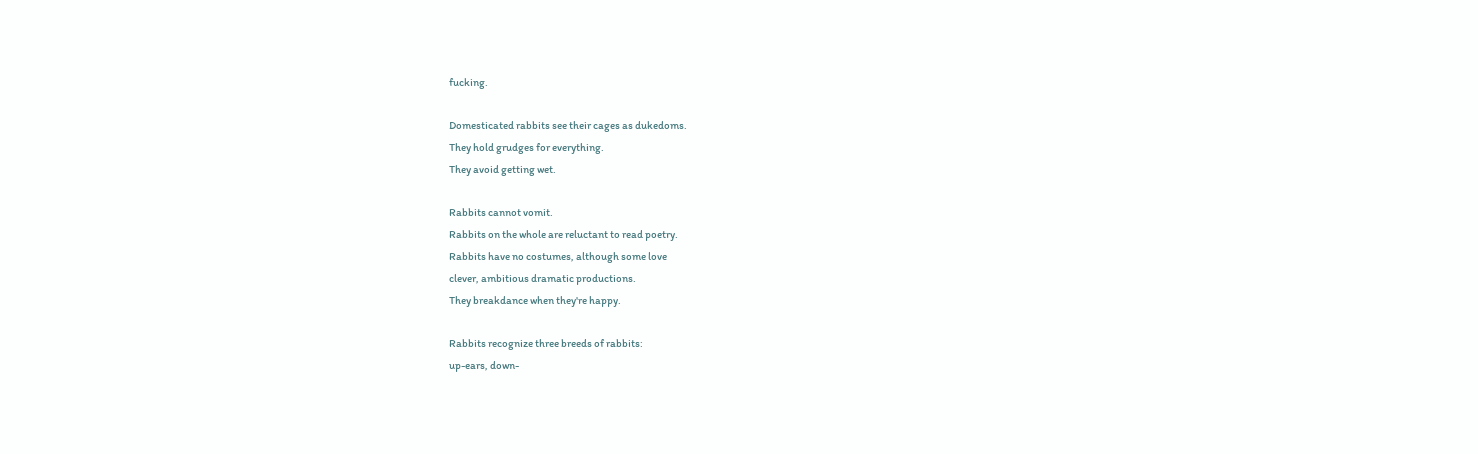fucking.

Domesticated rabbits see their cages as dukedoms.
They hold grudges for everything.
They avoid getting wet.

Rabbits cannot vomit.
Rabbits on the whole are reluctant to read poetry.
Rabbits have no costumes, although some love
clever, ambitious dramatic productions.
They breakdance when they're happy.

Rabbits recognize three breeds of rabbits:
up-ears, down-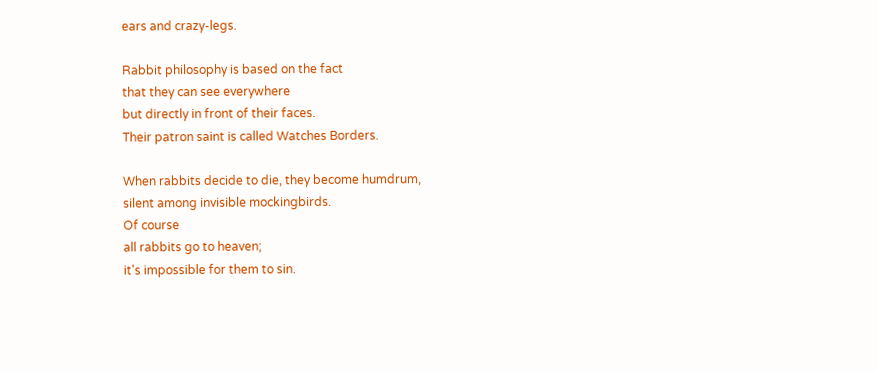ears and crazy-legs.

Rabbit philosophy is based on the fact
that they can see everywhere
but directly in front of their faces.
Their patron saint is called Watches Borders.

When rabbits decide to die, they become humdrum,
silent among invisible mockingbirds.
Of course
all rabbits go to heaven;
it's impossible for them to sin.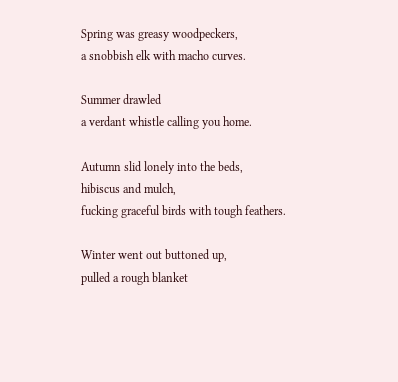Spring was greasy woodpeckers,
a snobbish elk with macho curves.

Summer drawled
a verdant whistle calling you home.

Autumn slid lonely into the beds,
hibiscus and mulch,
fucking graceful birds with tough feathers.

Winter went out buttoned up,
pulled a rough blanket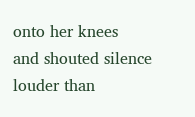onto her knees
and shouted silence louder than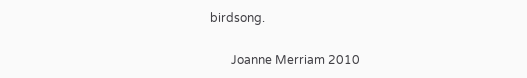birdsong.

       Joanne Merriam 2010